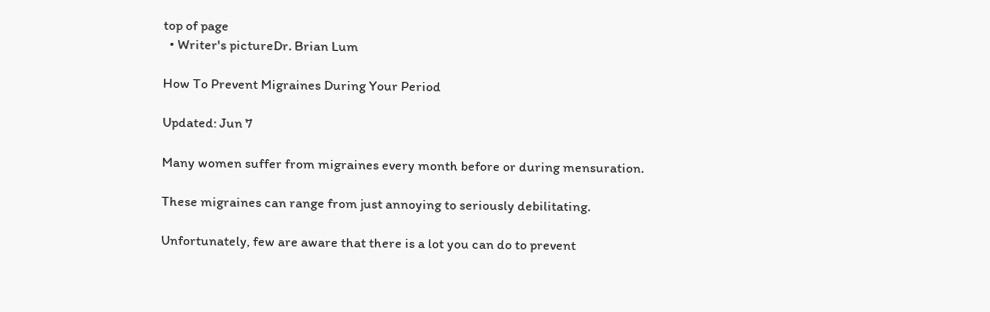top of page
  • Writer's pictureDr. Brian Lum

How To Prevent Migraines During Your Period

Updated: Jun 7

Many women suffer from migraines every month before or during mensuration.

These migraines can range from just annoying to seriously debilitating.

Unfortunately, few are aware that there is a lot you can do to prevent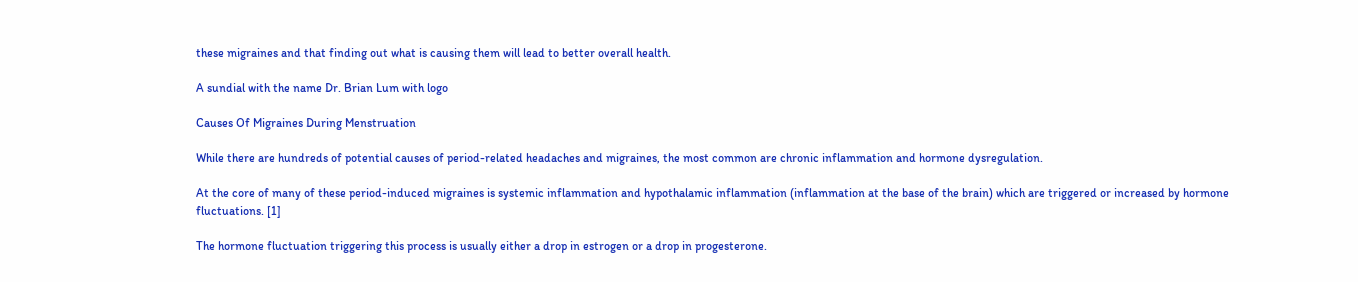these migraines and that finding out what is causing them will lead to better overall health.

A sundial with the name Dr. Brian Lum with logo

Causes Of Migraines During Menstruation

While there are hundreds of potential causes of period-related headaches and migraines, the most common are chronic inflammation and hormone dysregulation.

At the core of many of these period-induced migraines is systemic inflammation and hypothalamic inflammation (inflammation at the base of the brain) which are triggered or increased by hormone fluctuations. [1]

The hormone fluctuation triggering this process is usually either a drop in estrogen or a drop in progesterone.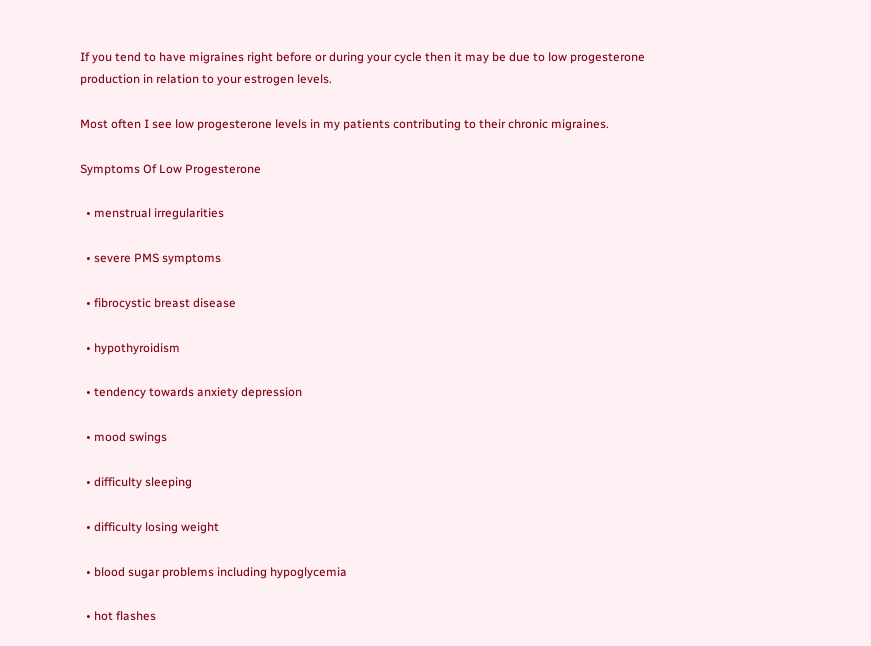If you tend to have migraines right before or during your cycle then it may be due to low progesterone production in relation to your estrogen levels.

Most often I see low progesterone levels in my patients contributing to their chronic migraines.

Symptoms Of Low Progesterone

  • menstrual irregularities

  • severe PMS symptoms

  • fibrocystic breast disease

  • hypothyroidism

  • tendency towards anxiety depression

  • mood swings

  • difficulty sleeping

  • difficulty losing weight

  • blood sugar problems including hypoglycemia

  • hot flashes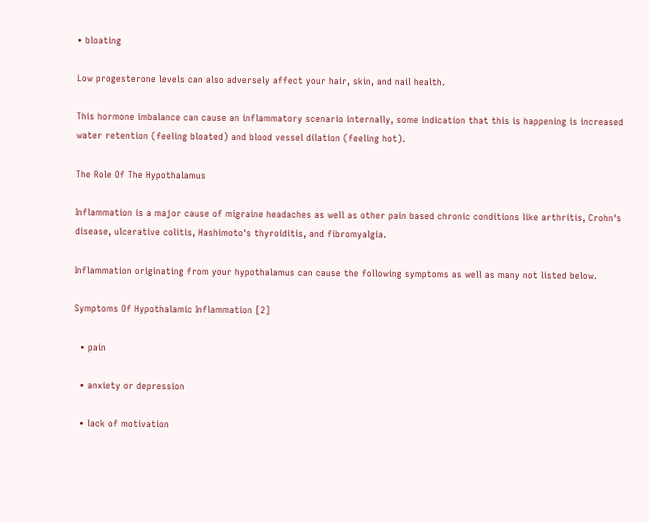• bloating

Low progesterone levels can also adversely affect your hair, skin, and nail health.

This hormone imbalance can cause an inflammatory scenario internally, some indication that this is happening is increased water retention (feeling bloated) and blood vessel dilation (feeling hot).

The Role Of The Hypothalamus

Inflammation is a major cause of migraine headaches as well as other pain based chronic conditions like arthritis, Crohn's disease, ulcerative colitis, Hashimoto's thyroiditis, and fibromyalgia.

Inflammation originating from your hypothalamus can cause the following symptoms as well as many not listed below.

Symptoms Of Hypothalamic Inflammation [2]

  • pain

  • anxiety or depression

  • lack of motivation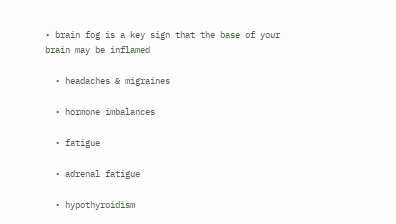• brain fog is a key sign that the base of your brain may be inflamed

  • headaches & migraines

  • hormone imbalances

  • fatigue

  • adrenal fatigue

  • hypothyroidism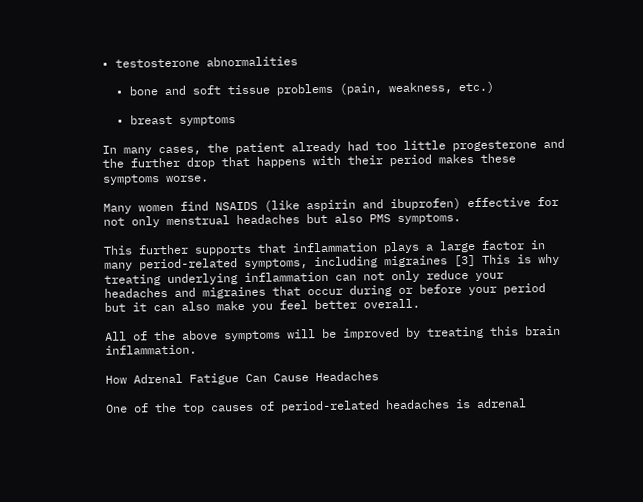• testosterone abnormalities

  • bone and soft tissue problems (pain, weakness, etc.)

  • breast symptoms

In many cases, the patient already had too little progesterone and the further drop that happens with their period makes these symptoms worse.

Many women find NSAIDS (like aspirin and ibuprofen) effective for not only menstrual headaches but also PMS symptoms.

This further supports that inflammation plays a large factor in many period-related symptoms, including migraines [3] This is why treating underlying inflammation can not only reduce your headaches and migraines that occur during or before your period but it can also make you feel better overall.

All of the above symptoms will be improved by treating this brain inflammation.

How Adrenal Fatigue Can Cause Headaches

One of the top causes of period-related headaches is adrenal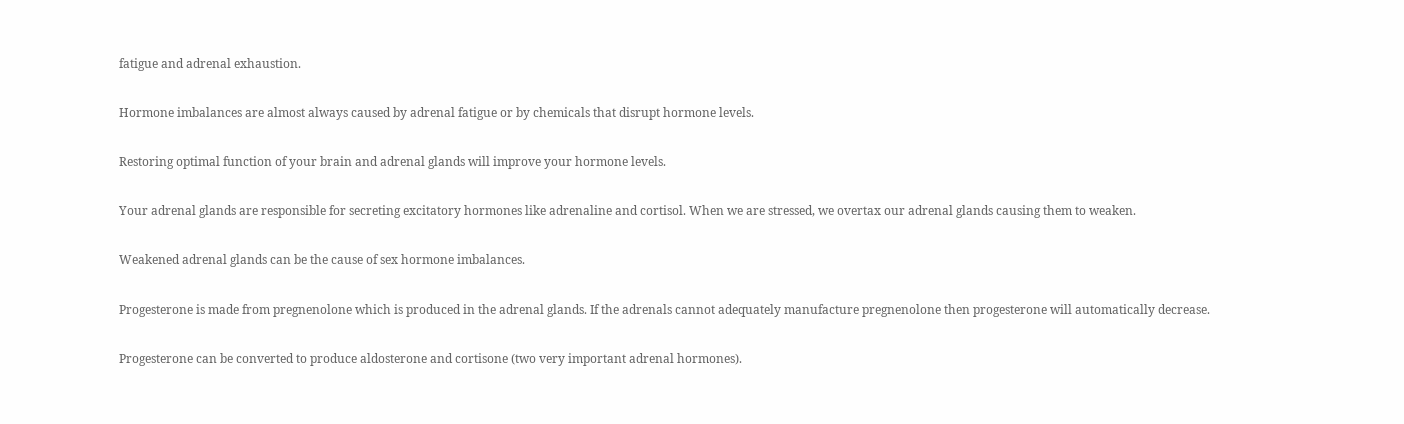fatigue and adrenal exhaustion.

Hormone imbalances are almost always caused by adrenal fatigue or by chemicals that disrupt hormone levels.

Restoring optimal function of your brain and adrenal glands will improve your hormone levels.

Your adrenal glands are responsible for secreting excitatory hormones like adrenaline and cortisol. When we are stressed, we overtax our adrenal glands causing them to weaken.

Weakened adrenal glands can be the cause of sex hormone imbalances.

Progesterone is made from pregnenolone which is produced in the adrenal glands. If the adrenals cannot adequately manufacture pregnenolone then progesterone will automatically decrease.

Progesterone can be converted to produce aldosterone and cortisone (two very important adrenal hormones).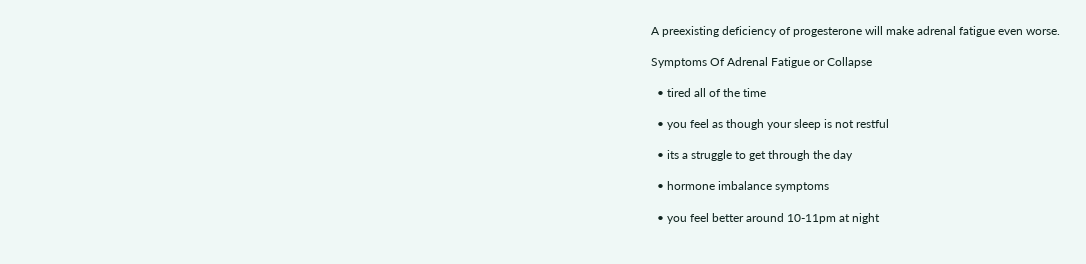A preexisting deficiency of progesterone will make adrenal fatigue even worse.

Symptoms Of Adrenal Fatigue or Collapse

  • tired all of the time

  • you feel as though your sleep is not restful

  • its a struggle to get through the day

  • hormone imbalance symptoms

  • you feel better around 10-11pm at night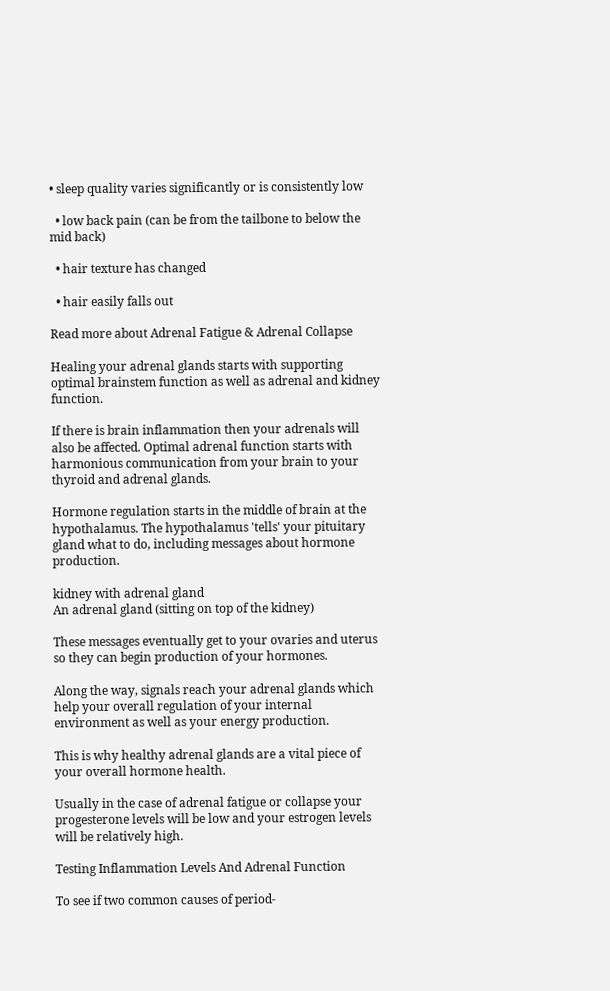• sleep quality varies significantly or is consistently low

  • low back pain (can be from the tailbone to below the mid back)

  • hair texture has changed

  • hair easily falls out

Read more about Adrenal Fatigue & Adrenal Collapse

Healing your adrenal glands starts with supporting optimal brainstem function as well as adrenal and kidney function.

If there is brain inflammation then your adrenals will also be affected. Optimal adrenal function starts with harmonious communication from your brain to your thyroid and adrenal glands.

Hormone regulation starts in the middle of brain at the hypothalamus. The hypothalamus 'tells' your pituitary gland what to do, including messages about hormone production.

kidney with adrenal gland
An adrenal gland (sitting on top of the kidney)

These messages eventually get to your ovaries and uterus so they can begin production of your hormones.

Along the way, signals reach your adrenal glands which help your overall regulation of your internal environment as well as your energy production.

This is why healthy adrenal glands are a vital piece of your overall hormone health.

Usually in the case of adrenal fatigue or collapse your progesterone levels will be low and your estrogen levels will be relatively high.

Testing Inflammation Levels And Adrenal Function

To see if two common causes of period-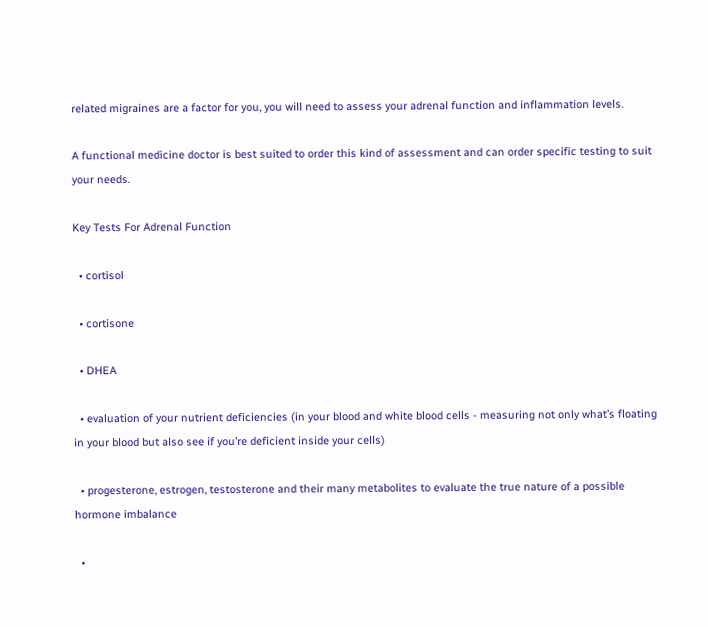related migraines are a factor for you, you will need to assess your adrenal function and inflammation levels.

A functional medicine doctor is best suited to order this kind of assessment and can order specific testing to suit your needs.

Key Tests For Adrenal Function

  • cortisol

  • cortisone

  • DHEA

  • evaluation of your nutrient deficiencies (in your blood and white blood cells - measuring not only what’s floating in your blood but also see if you’re deficient inside your cells)

  • progesterone, estrogen, testosterone and their many metabolites to evaluate the true nature of a possible hormone imbalance

  •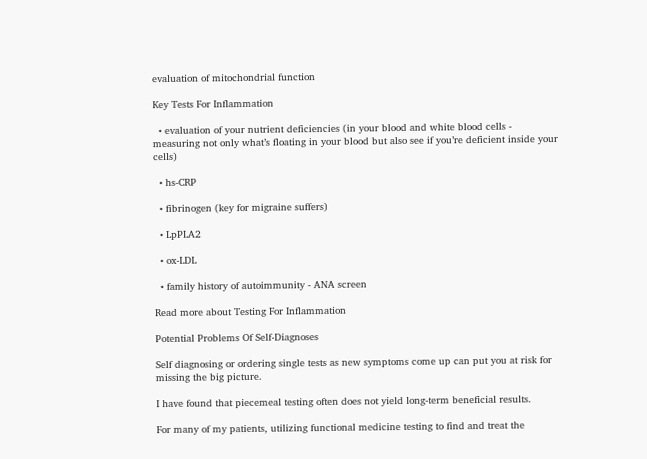evaluation of mitochondrial function

Key Tests For Inflammation

  • evaluation of your nutrient deficiencies (in your blood and white blood cells - measuring not only what’s floating in your blood but also see if you’re deficient inside your cells)

  • hs-CRP

  • fibrinogen (key for migraine suffers)

  • LpPLA2

  • ox-LDL

  • family history of autoimmunity - ANA screen

Read more about Testing For Inflammation

Potential Problems Of Self-Diagnoses

Self diagnosing or ordering single tests as new symptoms come up can put you at risk for missing the big picture.

I have found that piecemeal testing often does not yield long-term beneficial results.

For many of my patients, utilizing functional medicine testing to find and treat the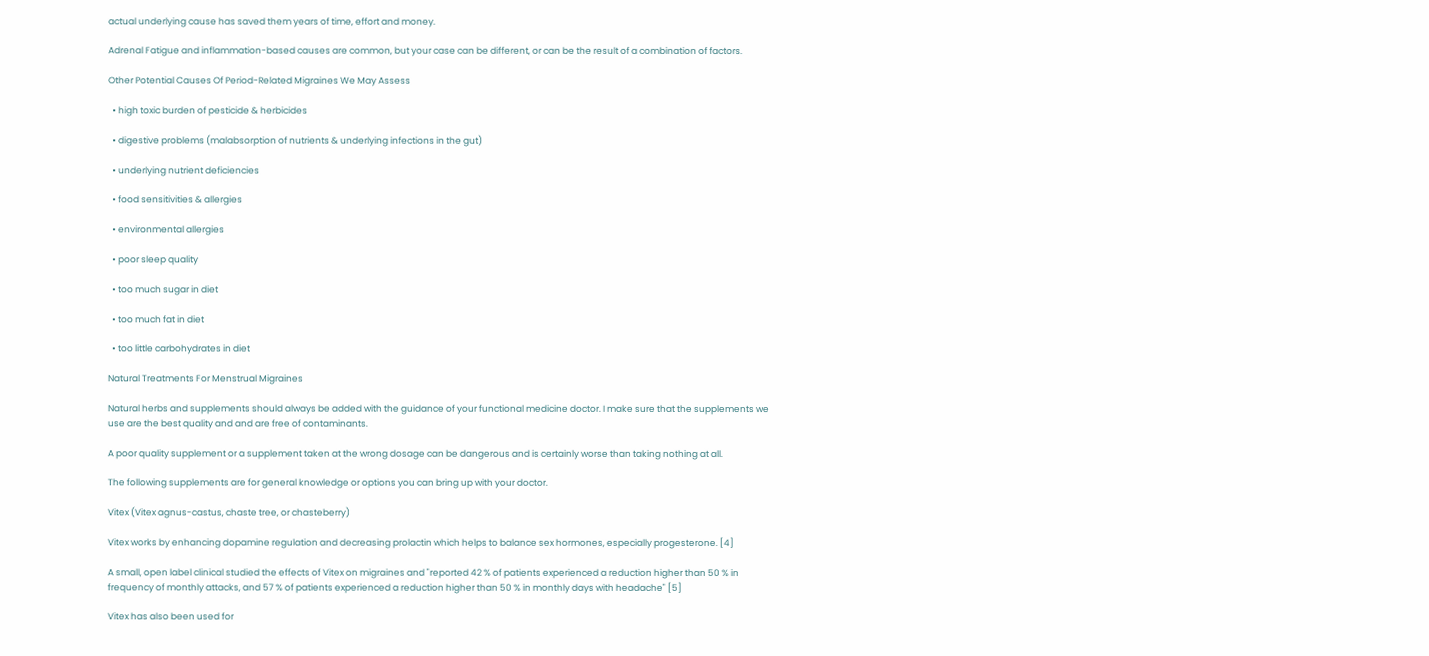actual underlying cause has saved them years of time, effort and money.

Adrenal Fatigue and inflammation-based causes are common, but your case can be different, or can be the result of a combination of factors.

Other Potential Causes Of Period-Related Migraines We May Assess

  • high toxic burden of pesticide & herbicides

  • digestive problems (malabsorption of nutrients & underlying infections in the gut)

  • underlying nutrient deficiencies

  • food sensitivities & allergies

  • environmental allergies

  • poor sleep quality

  • too much sugar in diet

  • too much fat in diet

  • too little carbohydrates in diet

Natural Treatments For Menstrual Migraines

Natural herbs and supplements should always be added with the guidance of your functional medicine doctor. I make sure that the supplements we use are the best quality and and are free of contaminants.

A poor quality supplement or a supplement taken at the wrong dosage can be dangerous and is certainly worse than taking nothing at all.

The following supplements are for general knowledge or options you can bring up with your doctor.

Vitex (Vitex agnus-castus, chaste tree, or chasteberry)

Vitex works by enhancing dopamine regulation and decreasing prolactin which helps to balance sex hormones, especially progesterone. [4]

A small, open label clinical studied the effects of Vitex on migraines and "reported 42 % of patients experienced a reduction higher than 50 % in frequency of monthly attacks, and 57 % of patients experienced a reduction higher than 50 % in monthly days with headache" [5]

Vitex has also been used for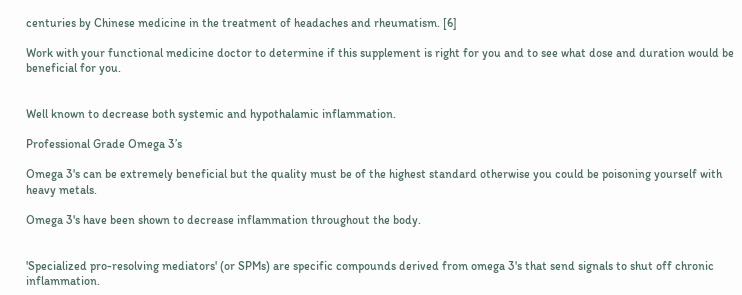centuries by Chinese medicine in the treatment of headaches and rheumatism. [6]

Work with your functional medicine doctor to determine if this supplement is right for you and to see what dose and duration would be beneficial for you.


Well known to decrease both systemic and hypothalamic inflammation.

Professional Grade Omega 3’s

Omega 3's can be extremely beneficial but the quality must be of the highest standard otherwise you could be poisoning yourself with heavy metals.

Omega 3's have been shown to decrease inflammation throughout the body.


'Specialized pro-resolving mediators' (or SPMs) are specific compounds derived from omega 3's that send signals to shut off chronic inflammation.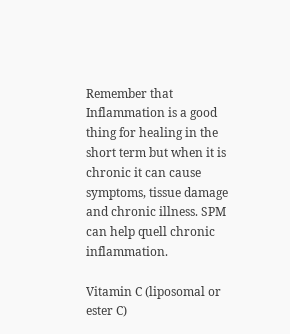Remember that Inflammation is a good thing for healing in the short term but when it is chronic it can cause symptoms, tissue damage and chronic illness. SPM can help quell chronic inflammation.

Vitamin C (liposomal or ester C)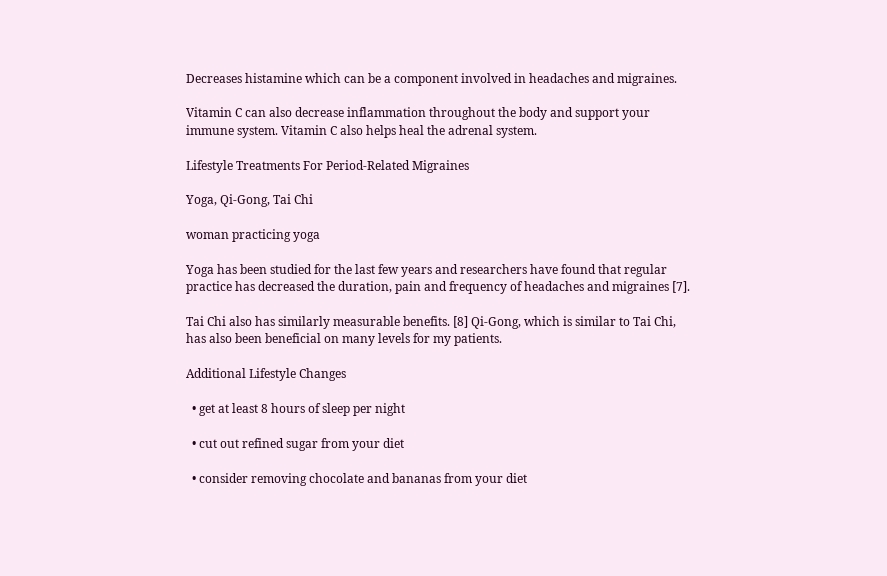Decreases histamine which can be a component involved in headaches and migraines.

Vitamin C can also decrease inflammation throughout the body and support your immune system. Vitamin C also helps heal the adrenal system.

Lifestyle Treatments For Period-Related Migraines

Yoga, Qi-Gong, Tai Chi

woman practicing yoga

Yoga has been studied for the last few years and researchers have found that regular practice has decreased the duration, pain and frequency of headaches and migraines [7].

Tai Chi also has similarly measurable benefits. [8] Qi-Gong, which is similar to Tai Chi, has also been beneficial on many levels for my patients.

Additional Lifestyle Changes

  • get at least 8 hours of sleep per night

  • cut out refined sugar from your diet

  • consider removing chocolate and bananas from your diet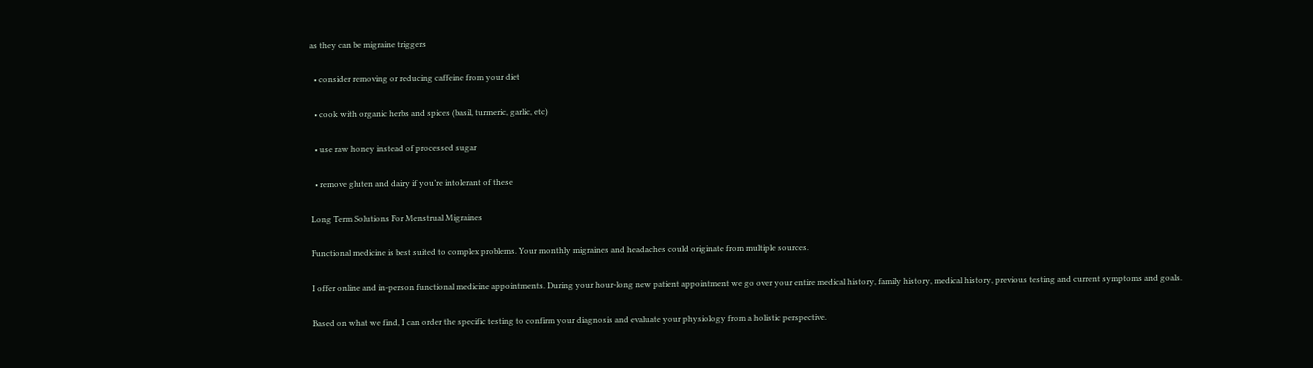as they can be migraine triggers

  • consider removing or reducing caffeine from your diet

  • cook with organic herbs and spices (basil, turmeric, garlic, etc)

  • use raw honey instead of processed sugar

  • remove gluten and dairy if you’re intolerant of these

Long Term Solutions For Menstrual Migraines

Functional medicine is best suited to complex problems. Your monthly migraines and headaches could originate from multiple sources.

I offer online and in-person functional medicine appointments. During your hour-long new patient appointment we go over your entire medical history, family history, medical history, previous testing and current symptoms and goals.

Based on what we find, I can order the specific testing to confirm your diagnosis and evaluate your physiology from a holistic perspective.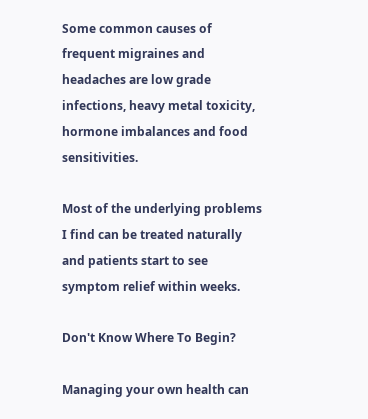Some common causes of frequent migraines and headaches are low grade infections, heavy metal toxicity, hormone imbalances and food sensitivities.

Most of the underlying problems I find can be treated naturally and patients start to see symptom relief within weeks.

Don't Know Where To Begin?

Managing your own health can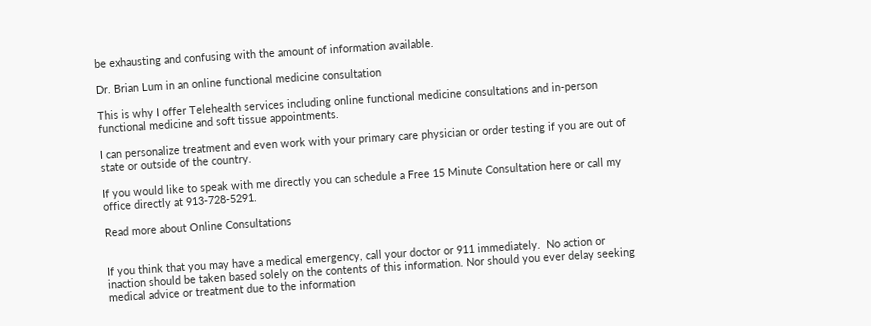be exhausting and confusing with the amount of information available.

Dr. Brian Lum in an online functional medicine consultation

This is why I offer Telehealth services including online functional medicine consultations and in-person functional medicine and soft tissue appointments.

I can personalize treatment and even work with your primary care physician or order testing if you are out of state or outside of the country.

If you would like to speak with me directly you can schedule a Free 15 Minute Consultation here or call my office directly at 913-728-5291.

Read more about Online Consultations


If you think that you may have a medical emergency, call your doctor or 911 immediately.  No action or inaction should be taken based solely on the contents of this information. Nor should you ever delay seeking medical advice or treatment due to the information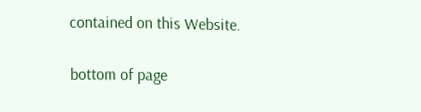contained on this Website.

bottom of page